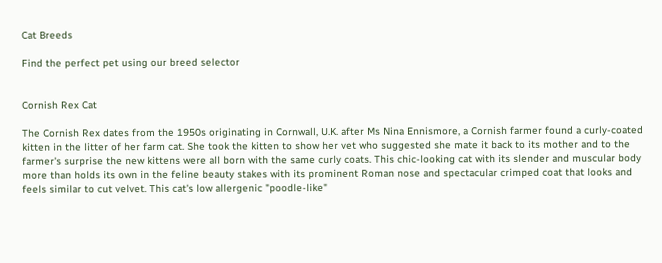Cat Breeds

Find the perfect pet using our breed selector


Cornish Rex Cat

The Cornish Rex dates from the 1950s originating in Cornwall, U.K. after Ms Nina Ennismore, a Cornish farmer found a curly-coated kitten in the litter of her farm cat. She took the kitten to show her vet who suggested she mate it back to its mother and to the farmer's surprise the new kittens were all born with the same curly coats. This chic-looking cat with its slender and muscular body more than holds its own in the feline beauty stakes with its prominent Roman nose and spectacular crimped coat that looks and feels similar to cut velvet. This cat's low allergenic "poodle-like"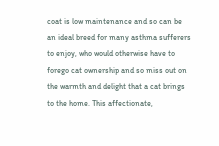coat is low maintenance and so can be an ideal breed for many asthma sufferers to enjoy, who would otherwise have to forego cat ownership and so miss out on the warmth and delight that a cat brings to the home. This affectionate,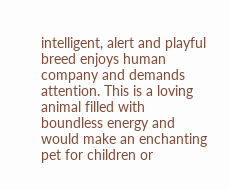intelligent, alert and playful breed enjoys human company and demands attention. This is a loving animal filled with boundless energy and would make an enchanting pet for children or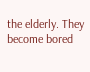the elderly. They become bored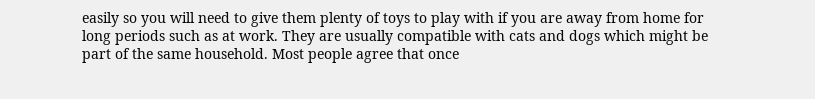easily so you will need to give them plenty of toys to play with if you are away from home for long periods such as at work. They are usually compatible with cats and dogs which might be part of the same household. Most people agree that once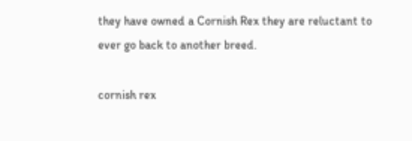they have owned a Cornish Rex they are reluctant to ever go back to another breed.

cornish rex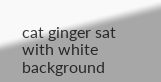cat ginger sat with white background